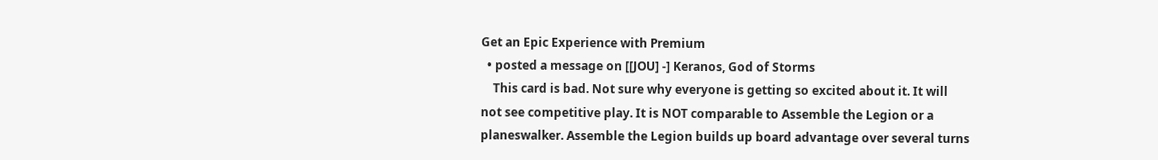Get an Epic Experience with Premium
  • posted a message on [[JOU] -] Keranos, God of Storms
    This card is bad. Not sure why everyone is getting so excited about it. It will not see competitive play. It is NOT comparable to Assemble the Legion or a planeswalker. Assemble the Legion builds up board advantage over several turns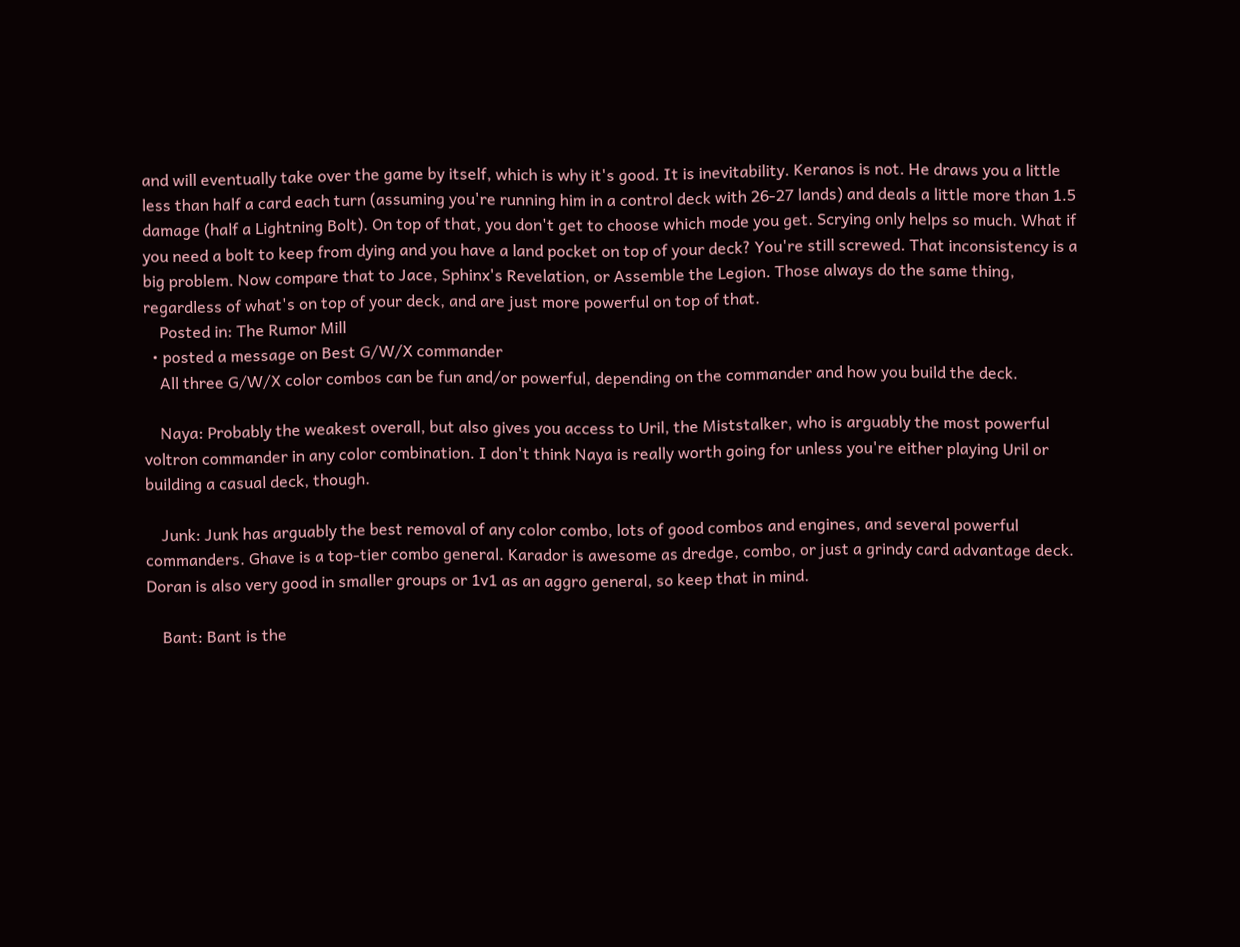and will eventually take over the game by itself, which is why it's good. It is inevitability. Keranos is not. He draws you a little less than half a card each turn (assuming you're running him in a control deck with 26-27 lands) and deals a little more than 1.5 damage (half a Lightning Bolt). On top of that, you don't get to choose which mode you get. Scrying only helps so much. What if you need a bolt to keep from dying and you have a land pocket on top of your deck? You're still screwed. That inconsistency is a big problem. Now compare that to Jace, Sphinx's Revelation, or Assemble the Legion. Those always do the same thing, regardless of what's on top of your deck, and are just more powerful on top of that.
    Posted in: The Rumor Mill
  • posted a message on Best G/W/X commander
    All three G/W/X color combos can be fun and/or powerful, depending on the commander and how you build the deck.

    Naya: Probably the weakest overall, but also gives you access to Uril, the Miststalker, who is arguably the most powerful voltron commander in any color combination. I don't think Naya is really worth going for unless you're either playing Uril or building a casual deck, though.

    Junk: Junk has arguably the best removal of any color combo, lots of good combos and engines, and several powerful commanders. Ghave is a top-tier combo general. Karador is awesome as dredge, combo, or just a grindy card advantage deck. Doran is also very good in smaller groups or 1v1 as an aggro general, so keep that in mind.

    Bant: Bant is the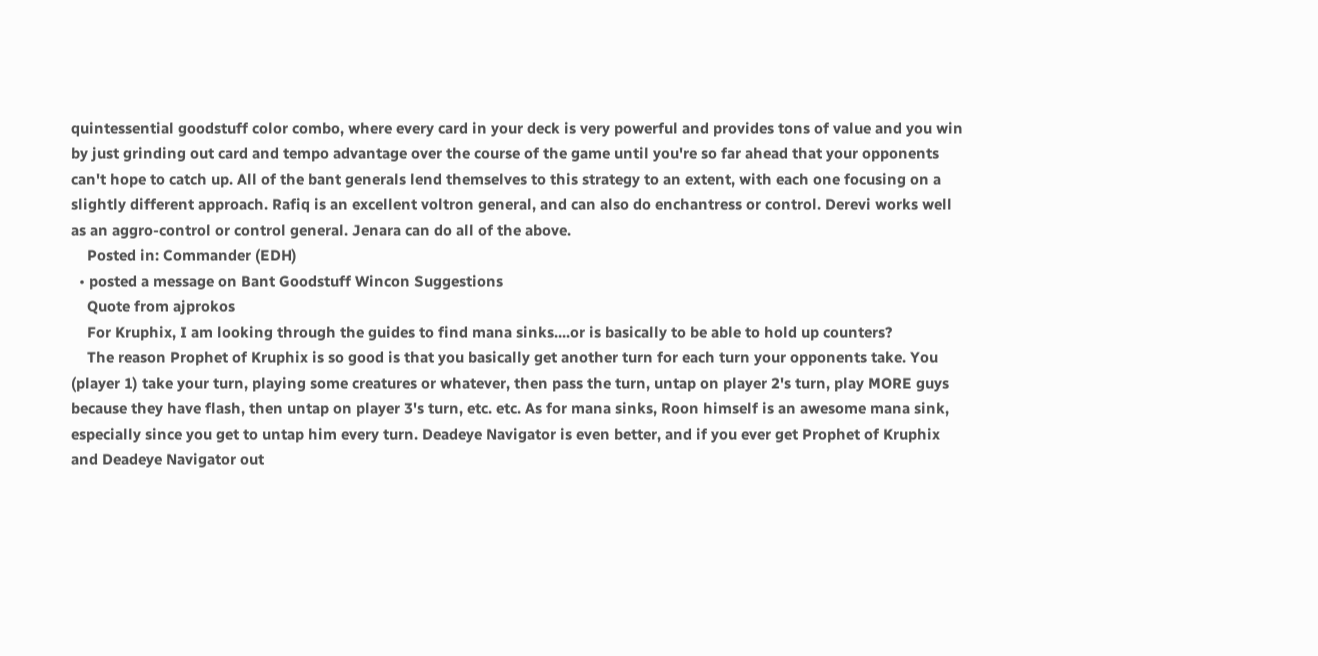quintessential goodstuff color combo, where every card in your deck is very powerful and provides tons of value and you win by just grinding out card and tempo advantage over the course of the game until you're so far ahead that your opponents can't hope to catch up. All of the bant generals lend themselves to this strategy to an extent, with each one focusing on a slightly different approach. Rafiq is an excellent voltron general, and can also do enchantress or control. Derevi works well as an aggro-control or control general. Jenara can do all of the above.
    Posted in: Commander (EDH)
  • posted a message on Bant Goodstuff Wincon Suggestions
    Quote from ajprokos
    For Kruphix, I am looking through the guides to find mana sinks....or is basically to be able to hold up counters?
    The reason Prophet of Kruphix is so good is that you basically get another turn for each turn your opponents take. You (player 1) take your turn, playing some creatures or whatever, then pass the turn, untap on player 2's turn, play MORE guys because they have flash, then untap on player 3's turn, etc. etc. As for mana sinks, Roon himself is an awesome mana sink, especially since you get to untap him every turn. Deadeye Navigator is even better, and if you ever get Prophet of Kruphix and Deadeye Navigator out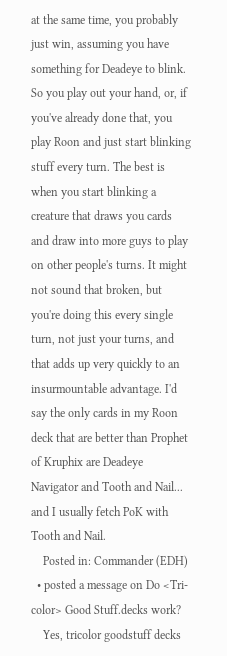at the same time, you probably just win, assuming you have something for Deadeye to blink. So you play out your hand, or, if you've already done that, you play Roon and just start blinking stuff every turn. The best is when you start blinking a creature that draws you cards and draw into more guys to play on other people's turns. It might not sound that broken, but you're doing this every single turn, not just your turns, and that adds up very quickly to an insurmountable advantage. I'd say the only cards in my Roon deck that are better than Prophet of Kruphix are Deadeye Navigator and Tooth and Nail... and I usually fetch PoK with Tooth and Nail.
    Posted in: Commander (EDH)
  • posted a message on Do <Tri-color> Good Stuff.decks work?
    Yes, tricolor goodstuff decks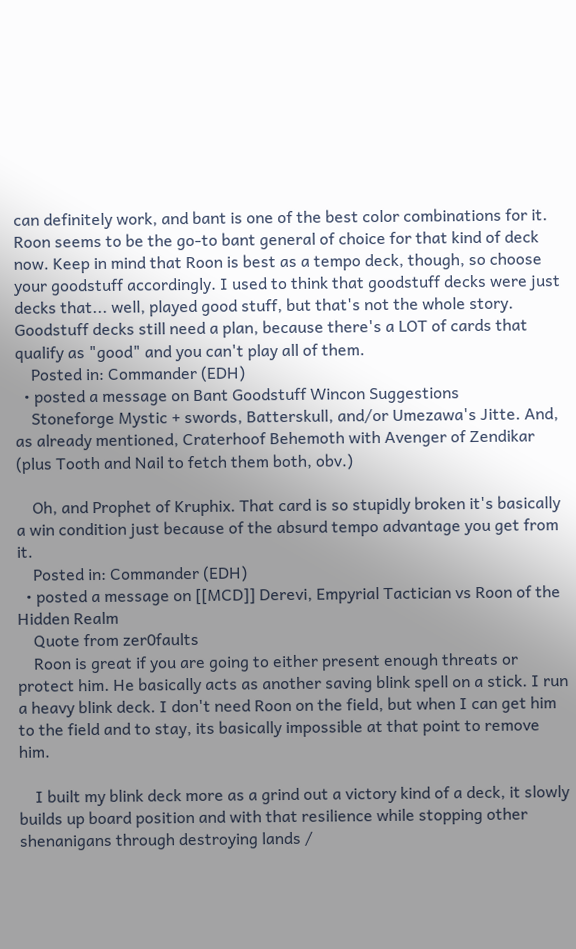can definitely work, and bant is one of the best color combinations for it. Roon seems to be the go-to bant general of choice for that kind of deck now. Keep in mind that Roon is best as a tempo deck, though, so choose your goodstuff accordingly. I used to think that goodstuff decks were just decks that... well, played good stuff, but that's not the whole story. Goodstuff decks still need a plan, because there's a LOT of cards that qualify as "good" and you can't play all of them.
    Posted in: Commander (EDH)
  • posted a message on Bant Goodstuff Wincon Suggestions
    Stoneforge Mystic + swords, Batterskull, and/or Umezawa's Jitte. And, as already mentioned, Craterhoof Behemoth with Avenger of Zendikar (plus Tooth and Nail to fetch them both, obv.)

    Oh, and Prophet of Kruphix. That card is so stupidly broken it's basically a win condition just because of the absurd tempo advantage you get from it.
    Posted in: Commander (EDH)
  • posted a message on [[MCD]] Derevi, Empyrial Tactician vs Roon of the Hidden Realm
    Quote from zer0faults
    Roon is great if you are going to either present enough threats or protect him. He basically acts as another saving blink spell on a stick. I run a heavy blink deck. I don't need Roon on the field, but when I can get him to the field and to stay, its basically impossible at that point to remove him.

    I built my blink deck more as a grind out a victory kind of a deck, it slowly builds up board position and with that resilience while stopping other shenanigans through destroying lands /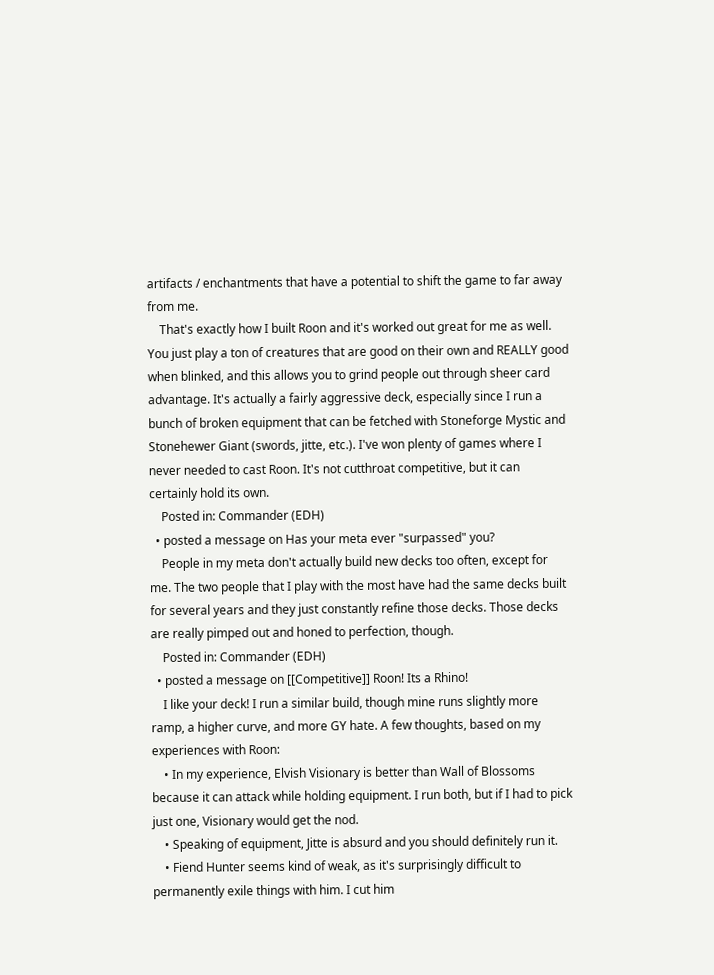artifacts / enchantments that have a potential to shift the game to far away from me.
    That's exactly how I built Roon and it's worked out great for me as well. You just play a ton of creatures that are good on their own and REALLY good when blinked, and this allows you to grind people out through sheer card advantage. It's actually a fairly aggressive deck, especially since I run a bunch of broken equipment that can be fetched with Stoneforge Mystic and Stonehewer Giant (swords, jitte, etc.). I've won plenty of games where I never needed to cast Roon. It's not cutthroat competitive, but it can certainly hold its own.
    Posted in: Commander (EDH)
  • posted a message on Has your meta ever "surpassed" you?
    People in my meta don't actually build new decks too often, except for me. The two people that I play with the most have had the same decks built for several years and they just constantly refine those decks. Those decks are really pimped out and honed to perfection, though.
    Posted in: Commander (EDH)
  • posted a message on [[Competitive]] Roon! Its a Rhino!
    I like your deck! I run a similar build, though mine runs slightly more ramp, a higher curve, and more GY hate. A few thoughts, based on my experiences with Roon:
    • In my experience, Elvish Visionary is better than Wall of Blossoms because it can attack while holding equipment. I run both, but if I had to pick just one, Visionary would get the nod.
    • Speaking of equipment, Jitte is absurd and you should definitely run it.
    • Fiend Hunter seems kind of weak, as it's surprisingly difficult to permanently exile things with him. I cut him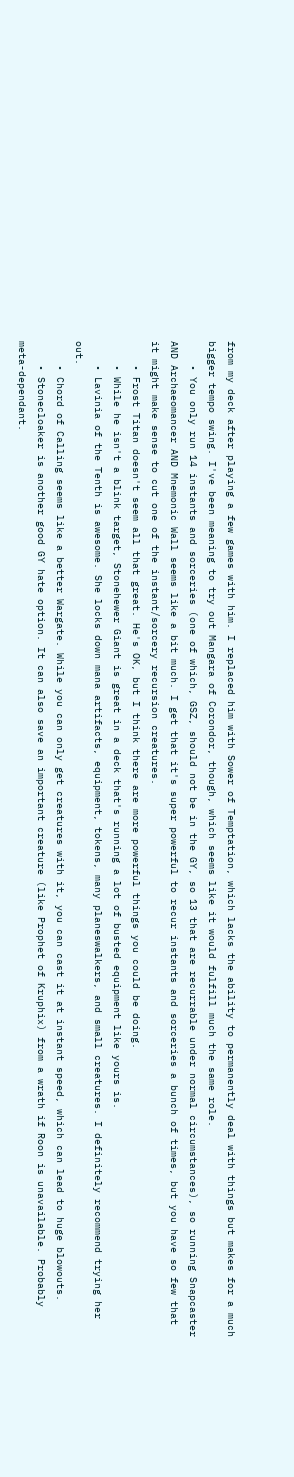from my deck after playing a few games with him. I replaced him with Sower of Temptation, which lacks the ability to permanently deal with things but makes for a much bigger tempo swing. I've been meaning to try out Mangara of Corondor, though, which seems like it would fulfill much the same role.
    • You only run 14 instants and sorceries (one of which, GSZ, should not be in the GY, so 13 that are recurrable under normal circumstances), so running Snapcaster AND Archaeomancer AND Mnemonic Wall seems like a bit much. I get that it's super powerful to recur instants and sorceries a bunch of times, but you have so few that it might make sense to cut one of the instant/sorcery recursion creatures.
    • Frost Titan doesn't seem all that great. He's OK, but I think there are more powerful things you could be doing.
    • While he isn't a blink target, Stonehewer Giant is great in a deck that's running a lot of busted equipment like yours is.
    • Lavinia of the Tenth is awesome. She locks down mana artifacts, equipment, tokens, many planeswalkers, and small creatures. I definitely recommend trying her out.
    • Chord of Calling seems like a better Wargate. While you can only get creatures with it, you can cast it at instant speed, which can lead to huge blowouts.
    • Stonecloaker is another good GY hate option. It can also save an important creature (like Prophet of Kruphix) from a wrath if Roon is unavailable. Probably meta-dependant.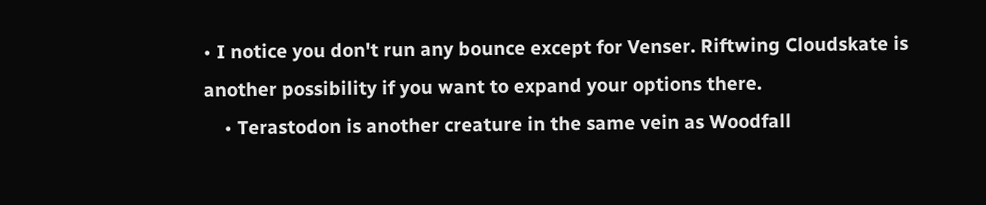• I notice you don't run any bounce except for Venser. Riftwing Cloudskate is another possibility if you want to expand your options there.
    • Terastodon is another creature in the same vein as Woodfall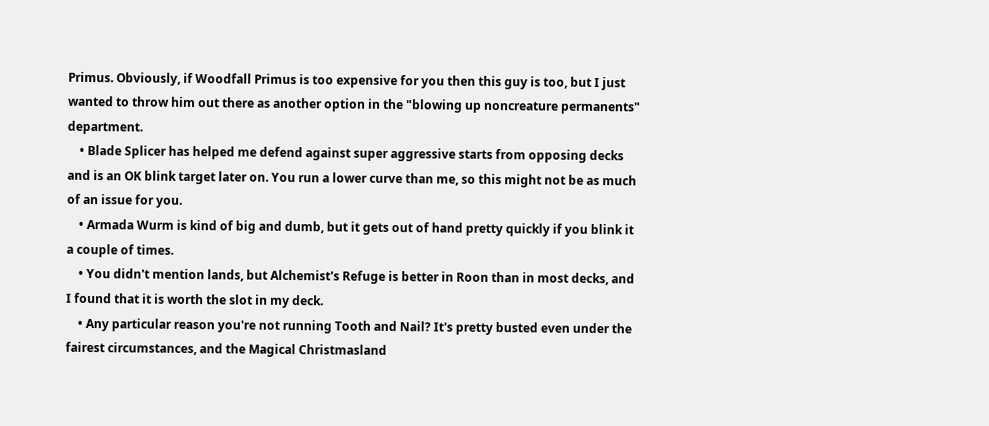Primus. Obviously, if Woodfall Primus is too expensive for you then this guy is too, but I just wanted to throw him out there as another option in the "blowing up noncreature permanents" department.
    • Blade Splicer has helped me defend against super aggressive starts from opposing decks and is an OK blink target later on. You run a lower curve than me, so this might not be as much of an issue for you.
    • Armada Wurm is kind of big and dumb, but it gets out of hand pretty quickly if you blink it a couple of times.
    • You didn't mention lands, but Alchemist's Refuge is better in Roon than in most decks, and I found that it is worth the slot in my deck.
    • Any particular reason you're not running Tooth and Nail? It's pretty busted even under the fairest circumstances, and the Magical Christmasland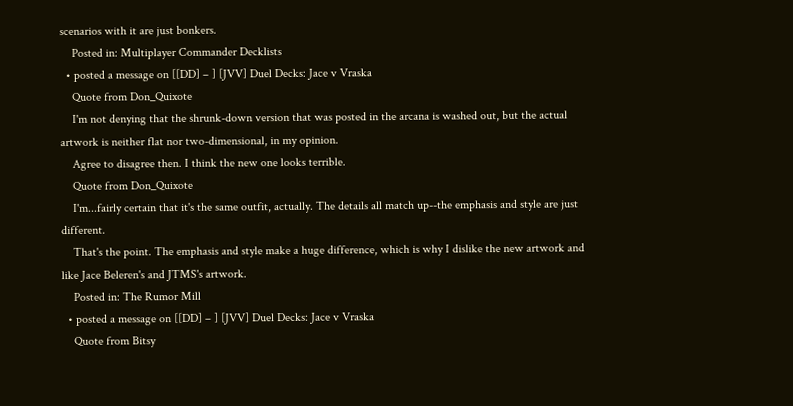scenarios with it are just bonkers.
    Posted in: Multiplayer Commander Decklists
  • posted a message on [[DD] – ] [JVV] Duel Decks: Jace v Vraska
    Quote from Don_Quixote
    I'm not denying that the shrunk-down version that was posted in the arcana is washed out, but the actual artwork is neither flat nor two-dimensional, in my opinion.
    Agree to disagree then. I think the new one looks terrible.
    Quote from Don_Quixote
    I'm...fairly certain that it's the same outfit, actually. The details all match up--the emphasis and style are just different.
    That's the point. The emphasis and style make a huge difference, which is why I dislike the new artwork and like Jace Beleren's and JTMS's artwork.
    Posted in: The Rumor Mill
  • posted a message on [[DD] – ] [JVV] Duel Decks: Jace v Vraska
    Quote from Bitsy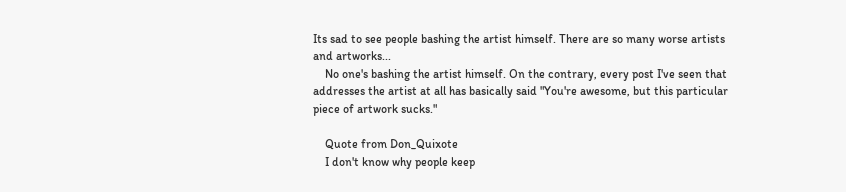Its sad to see people bashing the artist himself. There are so many worse artists and artworks...
    No one's bashing the artist himself. On the contrary, every post I've seen that addresses the artist at all has basically said "You're awesome, but this particular piece of artwork sucks."

    Quote from Don_Quixote
    I don't know why people keep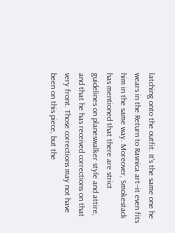latching onto the outfit. It's the same one he wears in the Return to Ravnica art--it even fits him in the same way. Moreover, Smokestack has mentioned that there are strict guidelines on planeswalker style and attire, and that he has received corrections on that very front. Those corrections may not have been on this piece, but the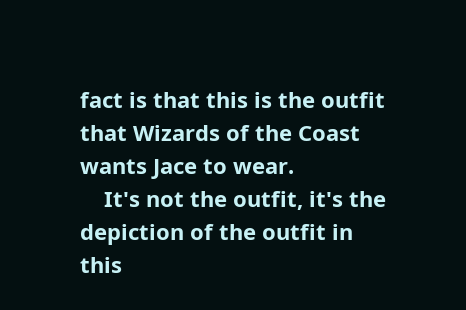fact is that this is the outfit that Wizards of the Coast wants Jace to wear.
    It's not the outfit, it's the depiction of the outfit in this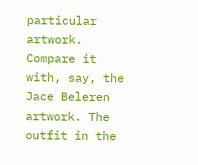particular artwork. Compare it with, say, the Jace Beleren artwork. The outfit in the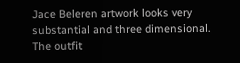Jace Beleren artwork looks very substantial and three dimensional. The outfit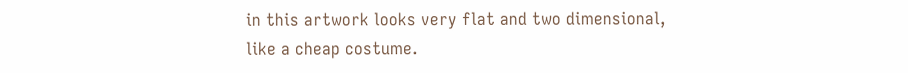in this artwork looks very flat and two dimensional, like a cheap costume.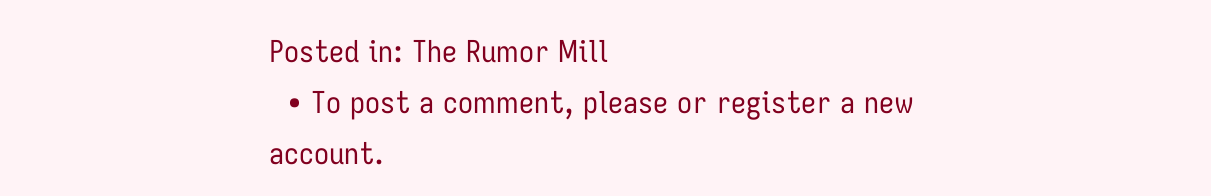Posted in: The Rumor Mill
  • To post a comment, please or register a new account.